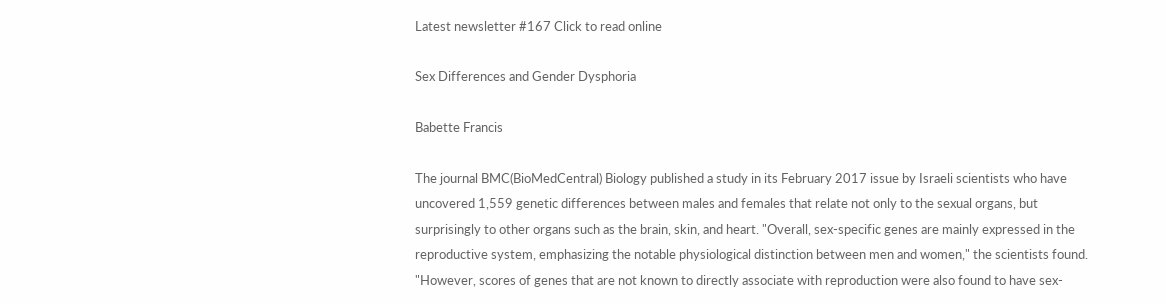Latest newsletter #167 Click to read online

Sex Differences and Gender Dysphoria

Babette Francis

The journal BMC(BioMedCentral) Biology published a study in its February 2017 issue by Israeli scientists who have uncovered 1,559 genetic differences between males and females that relate not only to the sexual organs, but surprisingly to other organs such as the brain, skin, and heart. "Overall, sex-specific genes are mainly expressed in the reproductive system, emphasizing the notable physiological distinction between men and women," the scientists found. "However, scores of genes that are not known to directly associate with reproduction were also found to have sex-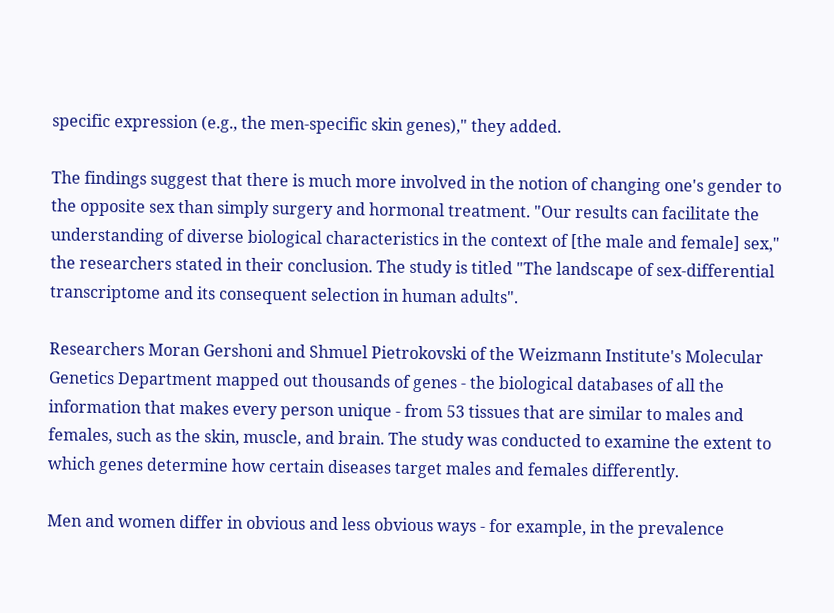specific expression (e.g., the men-specific skin genes)," they added.

The findings suggest that there is much more involved in the notion of changing one's gender to the opposite sex than simply surgery and hormonal treatment. "Our results can facilitate the understanding of diverse biological characteristics in the context of [the male and female] sex," the researchers stated in their conclusion. The study is titled "The landscape of sex-differential transcriptome and its consequent selection in human adults".

Researchers Moran Gershoni and Shmuel Pietrokovski of the Weizmann Institute's Molecular Genetics Department mapped out thousands of genes - the biological databases of all the information that makes every person unique - from 53 tissues that are similar to males and females, such as the skin, muscle, and brain. The study was conducted to examine the extent to which genes determine how certain diseases target males and females differently.

Men and women differ in obvious and less obvious ways - for example, in the prevalence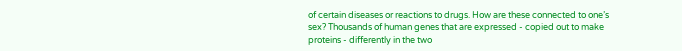of certain diseases or reactions to drugs. How are these connected to one’s sex? Thousands of human genes that are expressed - copied out to make proteins - differently in the two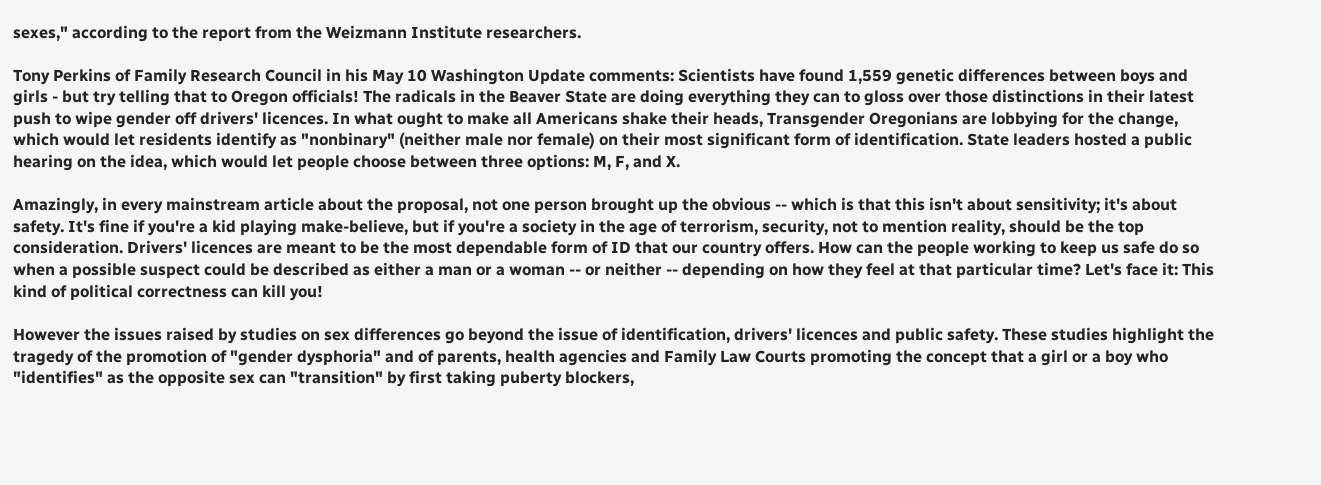sexes," according to the report from the Weizmann Institute researchers.

Tony Perkins of Family Research Council in his May 10 Washington Update comments: Scientists have found 1,559 genetic differences between boys and girls - but try telling that to Oregon officials! The radicals in the Beaver State are doing everything they can to gloss over those distinctions in their latest push to wipe gender off drivers' licences. In what ought to make all Americans shake their heads, Transgender Oregonians are lobbying for the change, which would let residents identify as "nonbinary" (neither male nor female) on their most significant form of identification. State leaders hosted a public hearing on the idea, which would let people choose between three options: M, F, and X.

Amazingly, in every mainstream article about the proposal, not one person brought up the obvious -- which is that this isn't about sensitivity; it's about safety. It's fine if you're a kid playing make-believe, but if you're a society in the age of terrorism, security, not to mention reality, should be the top consideration. Drivers' licences are meant to be the most dependable form of ID that our country offers. How can the people working to keep us safe do so when a possible suspect could be described as either a man or a woman -- or neither -- depending on how they feel at that particular time? Let's face it: This kind of political correctness can kill you!

However the issues raised by studies on sex differences go beyond the issue of identification, drivers' licences and public safety. These studies highlight the tragedy of the promotion of "gender dysphoria" and of parents, health agencies and Family Law Courts promoting the concept that a girl or a boy who "identifies" as the opposite sex can "transition" by first taking puberty blockers,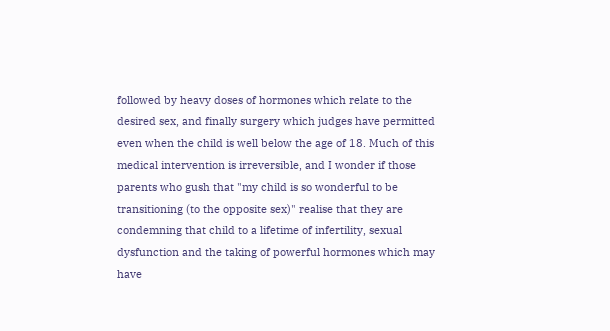followed by heavy doses of hormones which relate to the desired sex, and finally surgery which judges have permitted even when the child is well below the age of 18. Much of this medical intervention is irreversible, and I wonder if those parents who gush that "my child is so wonderful to be transitioning (to the opposite sex)" realise that they are condemning that child to a lifetime of infertility, sexual dysfunction and the taking of powerful hormones which may have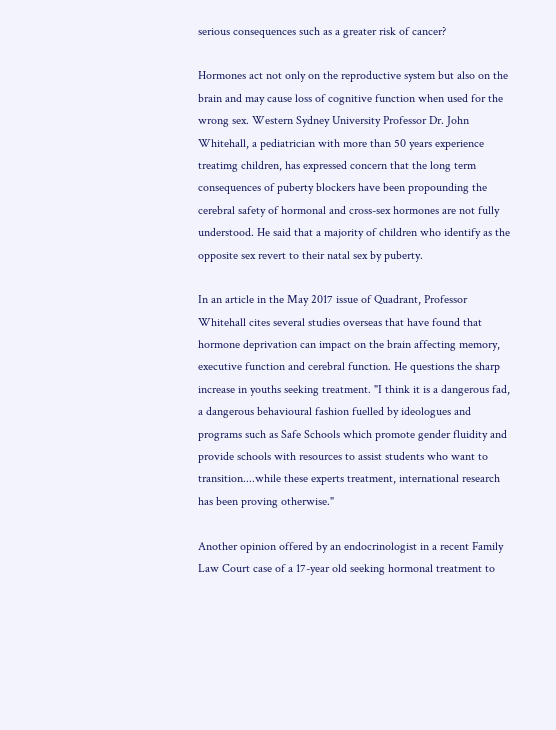serious consequences such as a greater risk of cancer?

Hormones act not only on the reproductive system but also on the brain and may cause loss of cognitive function when used for the wrong sex. Western Sydney University Professor Dr. John Whitehall, a pediatrician with more than 50 years experience treatimg children, has expressed concern that the long term consequences of puberty blockers have been propounding the cerebral safety of hormonal and cross-sex hormones are not fully understood. He said that a majority of children who identify as the opposite sex revert to their natal sex by puberty.

In an article in the May 2017 issue of Quadrant, Professor Whitehall cites several studies overseas that have found that hormone deprivation can impact on the brain affecting memory, executive function and cerebral function. He questions the sharp increase in youths seeking treatment. "I think it is a dangerous fad, a dangerous behavioural fashion fuelled by ideologues and programs such as Safe Schools which promote gender fluidity and provide schools with resources to assist students who want to transition....while these experts treatment, international research has been proving otherwise."

Another opinion offered by an endocrinologist in a recent Family Law Court case of a 17-year old seeking hormonal treatment to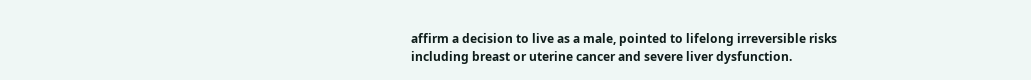affirm a decision to live as a male, pointed to lifelong irreversible risks including breast or uterine cancer and severe liver dysfunction.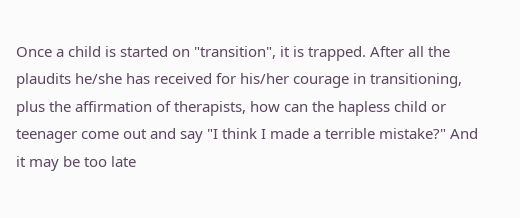Once a child is started on "transition", it is trapped. After all the plaudits he/she has received for his/her courage in transitioning, plus the affirmation of therapists, how can the hapless child or teenager come out and say "I think I made a terrible mistake?" And it may be too late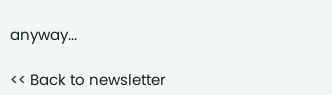anyway...

<< Back to newsletter